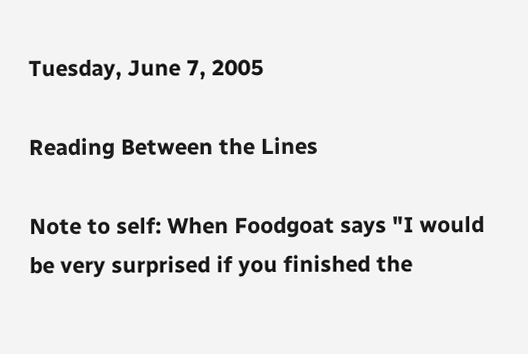Tuesday, June 7, 2005

Reading Between the Lines

Note to self: When Foodgoat says "I would be very surprised if you finished the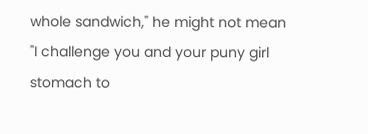whole sandwich," he might not mean "I challenge you and your puny girl stomach to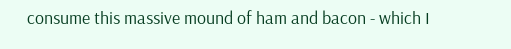consume this massive mound of ham and bacon - which I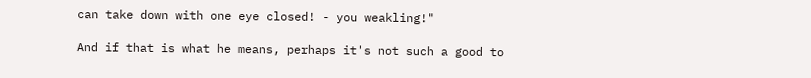can take down with one eye closed! - you weakling!"

And if that is what he means, perhaps it's not such a good to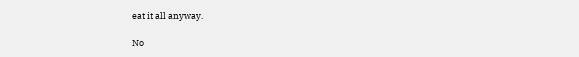eat it all anyway.

No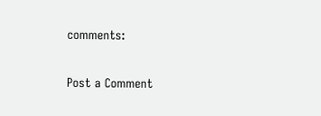comments:

Post a Comment